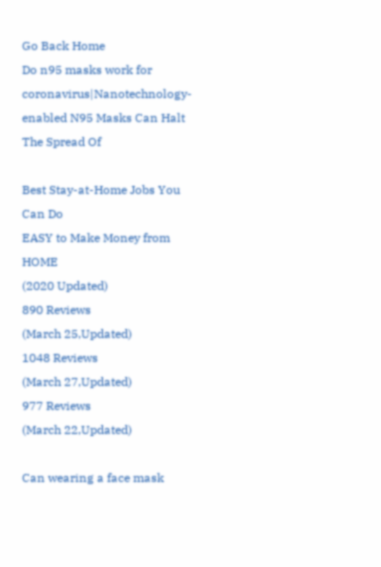Go Back Home
Do n95 masks work for coronavirus|Nanotechnology-enabled N95 Masks Can Halt The Spread Of

Best Stay-at-Home Jobs You Can Do
EASY to Make Money from HOME
(2020 Updated)
890 Reviews
(March 25,Updated)
1048 Reviews
(March 27,Updated)
977 Reviews
(March 22,Updated)

Can wearing a face mask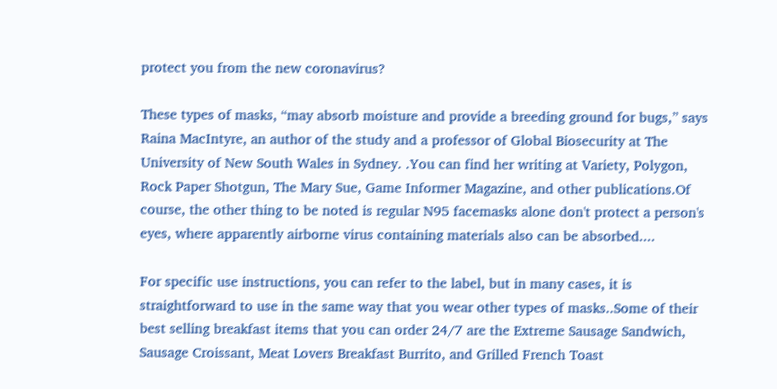protect you from the new coronavirus?

These types of masks, “may absorb moisture and provide a breeding ground for bugs,” says Raina MacIntyre, an author of the study and a professor of Global Biosecurity at The University of New South Wales in Sydney. .You can find her writing at Variety, Polygon, Rock Paper Shotgun, The Mary Sue, Game Informer Magazine, and other publications.Of course, the other thing to be noted is regular N95 facemasks alone don't protect a person's eyes, where apparently airborne virus containing materials also can be absorbed....

For specific use instructions, you can refer to the label, but in many cases, it is straightforward to use in the same way that you wear other types of masks..Some of their best selling breakfast items that you can order 24/7 are the Extreme Sausage Sandwich, Sausage Croissant, Meat Lovers Breakfast Burrito, and Grilled French Toast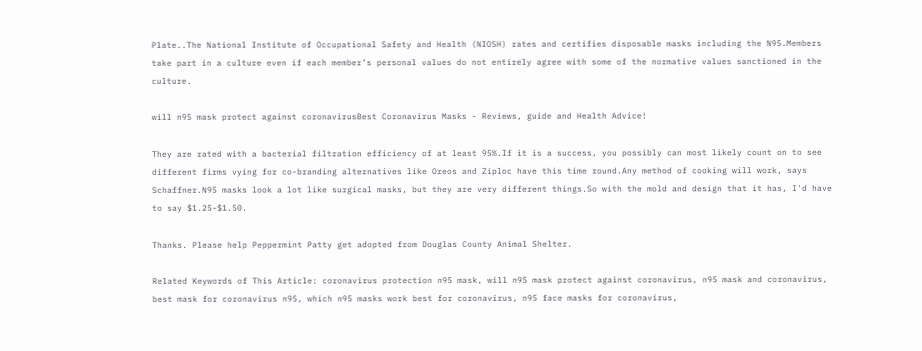Plate..The National Institute of Occupational Safety and Health (NIOSH) rates and certifies disposable masks including the N95.Members take part in a culture even if each member’s personal values do not entirely agree with some of the normative values sanctioned in the culture.

will n95 mask protect against coronavirusBest Coronavirus Masks - Reviews, guide and Health Advice!

They are rated with a bacterial filtration efficiency of at least 95%.If it is a success, you possibly can most likely count on to see different firms vying for co-branding alternatives like Oreos and Ziploc have this time round.Any method of cooking will work, says Schaffner.N95 masks look a lot like surgical masks, but they are very different things.So with the mold and design that it has, I'd have to say $1.25-$1.50.

Thanks. Please help Peppermint Patty get adopted from Douglas County Animal Shelter.

Related Keywords of This Article: coronavirus protection n95 mask, will n95 mask protect against coronavirus, n95 mask and coronavirus, best mask for coronavirus n95, which n95 masks work best for coronavirus, n95 face masks for coronavirus,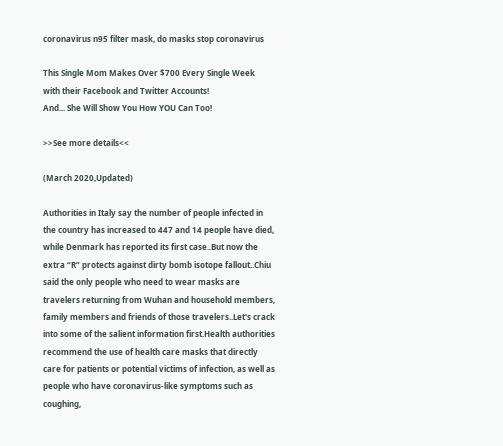coronavirus n95 filter mask, do masks stop coronavirus

This Single Mom Makes Over $700 Every Single Week
with their Facebook and Twitter Accounts!
And... She Will Show You How YOU Can Too!

>>See more details<<

(March 2020,Updated)

Authorities in Italy say the number of people infected in the country has increased to 447 and 14 people have died, while Denmark has reported its first case..But now the extra “R” protects against dirty bomb isotope fallout..Chiu said the only people who need to wear masks are travelers returning from Wuhan and household members, family members and friends of those travelers..Let's crack into some of the salient information first.Health authorities recommend the use of health care masks that directly care for patients or potential victims of infection, as well as people who have coronavirus-like symptoms such as coughing,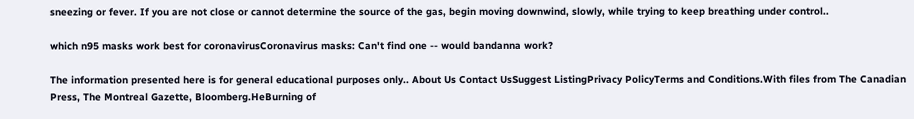sneezing or fever. If you are not close or cannot determine the source of the gas, begin moving downwind, slowly, while trying to keep breathing under control..

which n95 masks work best for coronavirusCoronavirus masks: Can't find one -- would bandanna work?

The information presented here is for general educational purposes only.. About Us Contact UsSuggest ListingPrivacy PolicyTerms and Conditions.With files from The Canadian Press, The Montreal Gazette, Bloomberg.HeBurning of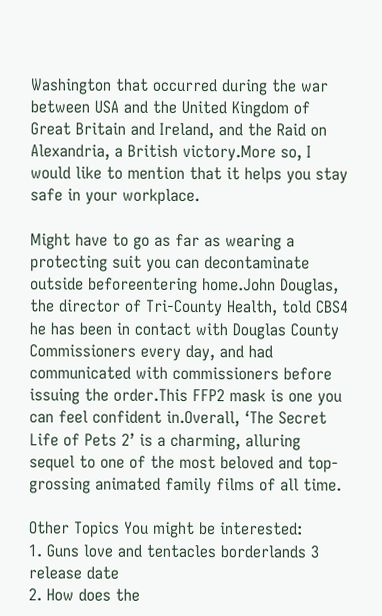Washington that occurred during the war between USA and the United Kingdom of Great Britain and Ireland, and the Raid on Alexandria, a British victory.More so, I would like to mention that it helps you stay safe in your workplace.

Might have to go as far as wearing a protecting suit you can decontaminate outside beforeentering home.John Douglas, the director of Tri-County Health, told CBS4 he has been in contact with Douglas County Commissioners every day, and had communicated with commissioners before issuing the order.This FFP2 mask is one you can feel confident in.Overall, ‘The Secret Life of Pets 2’ is a charming, alluring sequel to one of the most beloved and top-grossing animated family films of all time.

Other Topics You might be interested:
1. Guns love and tentacles borderlands 3 release date
2. How does the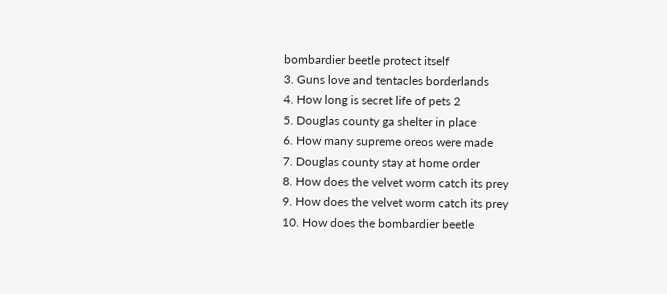bombardier beetle protect itself
3. Guns love and tentacles borderlands
4. How long is secret life of pets 2
5. Douglas county ga shelter in place
6. How many supreme oreos were made
7. Douglas county stay at home order
8. How does the velvet worm catch its prey
9. How does the velvet worm catch its prey
10. How does the bombardier beetle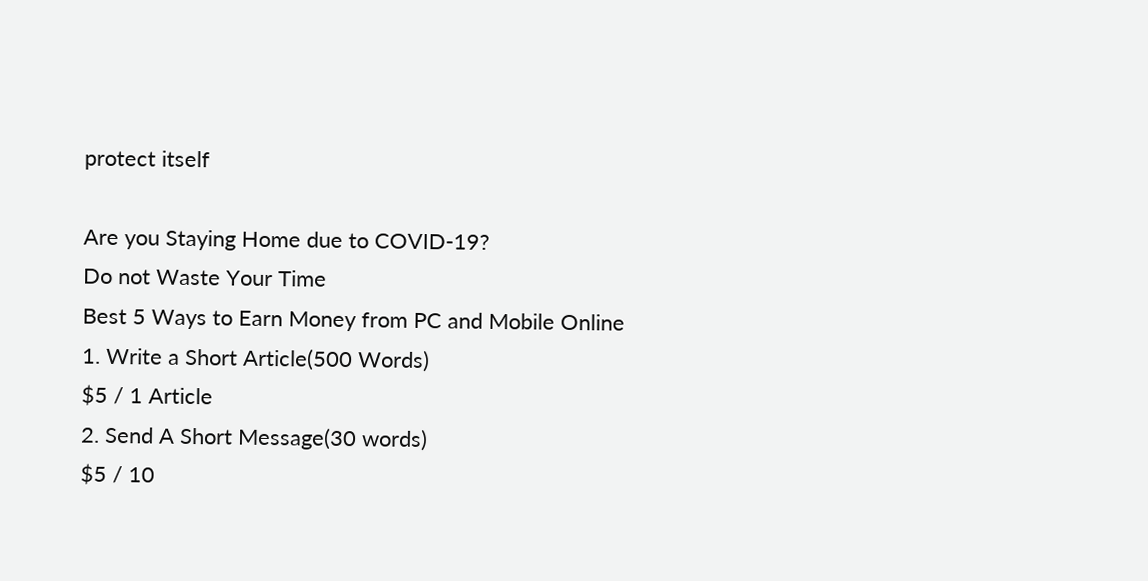protect itself

Are you Staying Home due to COVID-19?
Do not Waste Your Time
Best 5 Ways to Earn Money from PC and Mobile Online
1. Write a Short Article(500 Words)
$5 / 1 Article
2. Send A Short Message(30 words)
$5 / 10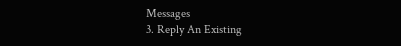Messages
3. Reply An Existing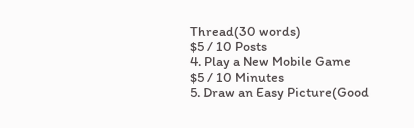Thread(30 words)
$5 / 10 Posts
4. Play a New Mobile Game
$5 / 10 Minutes
5. Draw an Easy Picture(Good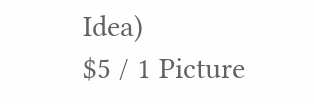Idea)
$5 / 1 Picture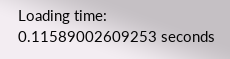Loading time: 0.11589002609253 seconds